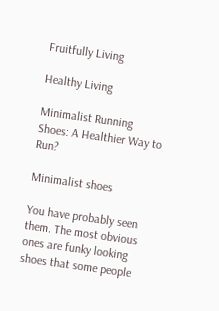Fruitfully Living

Healthy Living

Minimalist Running Shoes: A Healthier Way to Run?

Minimalist shoes

You have probably seen them. The most obvious ones are funky looking shoes that some people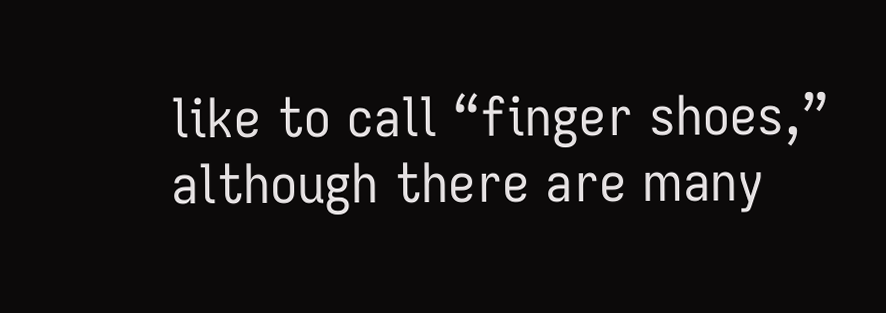like to call “finger shoes,” although there are many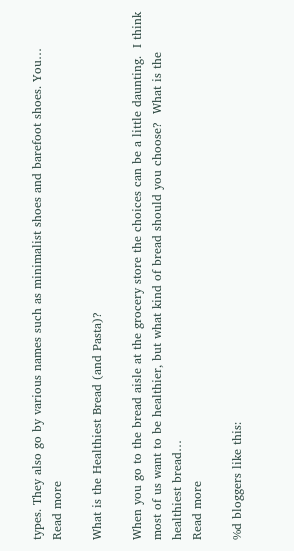types. They also go by various names such as minimalist shoes and barefoot shoes. You…
Read more

What is the Healthiest Bread (and Pasta)?

When you go to the bread aisle at the grocery store the choices can be a little daunting.  I think most of us want to be healthier, but what kind of bread should you choose?  What is the healthiest bread…
Read more

%d bloggers like this: